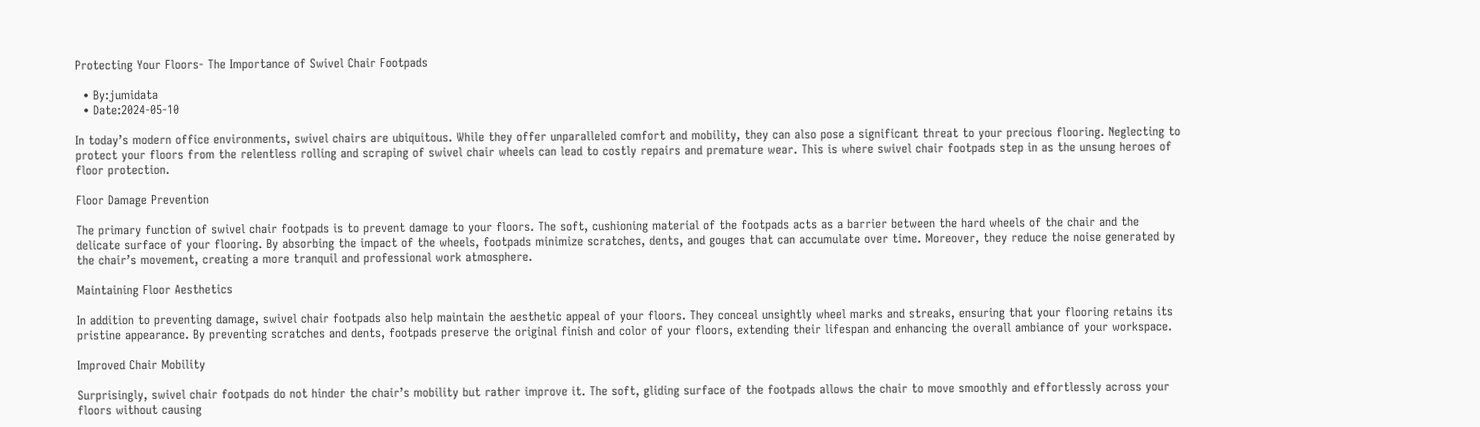Protecting Your Floors- The Importance of Swivel Chair Footpads

  • By:jumidata
  • Date:2024-05-10

In today’s modern office environments, swivel chairs are ubiquitous. While they offer unparalleled comfort and mobility, they can also pose a significant threat to your precious flooring. Neglecting to protect your floors from the relentless rolling and scraping of swivel chair wheels can lead to costly repairs and premature wear. This is where swivel chair footpads step in as the unsung heroes of floor protection.

Floor Damage Prevention

The primary function of swivel chair footpads is to prevent damage to your floors. The soft, cushioning material of the footpads acts as a barrier between the hard wheels of the chair and the delicate surface of your flooring. By absorbing the impact of the wheels, footpads minimize scratches, dents, and gouges that can accumulate over time. Moreover, they reduce the noise generated by the chair’s movement, creating a more tranquil and professional work atmosphere.

Maintaining Floor Aesthetics

In addition to preventing damage, swivel chair footpads also help maintain the aesthetic appeal of your floors. They conceal unsightly wheel marks and streaks, ensuring that your flooring retains its pristine appearance. By preventing scratches and dents, footpads preserve the original finish and color of your floors, extending their lifespan and enhancing the overall ambiance of your workspace.

Improved Chair Mobility

Surprisingly, swivel chair footpads do not hinder the chair’s mobility but rather improve it. The soft, gliding surface of the footpads allows the chair to move smoothly and effortlessly across your floors without causing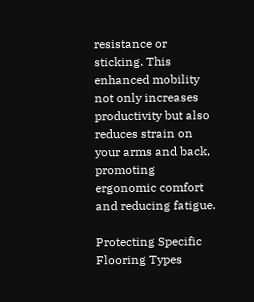resistance or sticking. This enhanced mobility not only increases productivity but also reduces strain on your arms and back, promoting ergonomic comfort and reducing fatigue.

Protecting Specific Flooring Types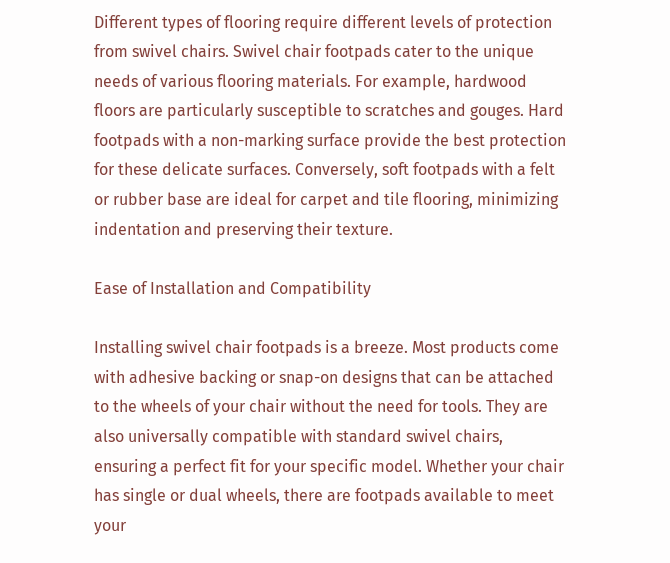Different types of flooring require different levels of protection from swivel chairs. Swivel chair footpads cater to the unique needs of various flooring materials. For example, hardwood floors are particularly susceptible to scratches and gouges. Hard footpads with a non-marking surface provide the best protection for these delicate surfaces. Conversely, soft footpads with a felt or rubber base are ideal for carpet and tile flooring, minimizing indentation and preserving their texture.

Ease of Installation and Compatibility

Installing swivel chair footpads is a breeze. Most products come with adhesive backing or snap-on designs that can be attached to the wheels of your chair without the need for tools. They are also universally compatible with standard swivel chairs, ensuring a perfect fit for your specific model. Whether your chair has single or dual wheels, there are footpads available to meet your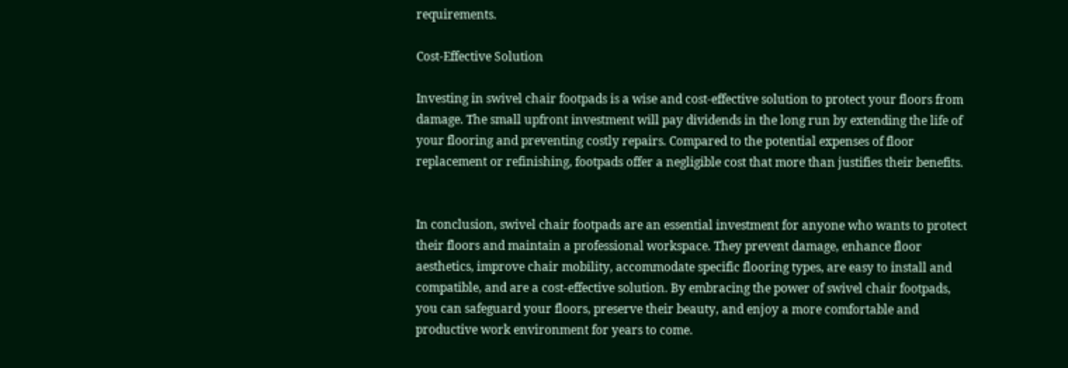requirements.

Cost-Effective Solution

Investing in swivel chair footpads is a wise and cost-effective solution to protect your floors from damage. The small upfront investment will pay dividends in the long run by extending the life of your flooring and preventing costly repairs. Compared to the potential expenses of floor replacement or refinishing, footpads offer a negligible cost that more than justifies their benefits.


In conclusion, swivel chair footpads are an essential investment for anyone who wants to protect their floors and maintain a professional workspace. They prevent damage, enhance floor aesthetics, improve chair mobility, accommodate specific flooring types, are easy to install and compatible, and are a cost-effective solution. By embracing the power of swivel chair footpads, you can safeguard your floors, preserve their beauty, and enjoy a more comfortable and productive work environment for years to come.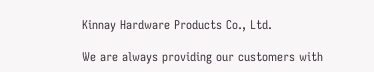Kinnay Hardware Products Co., Ltd.

We are always providing our customers with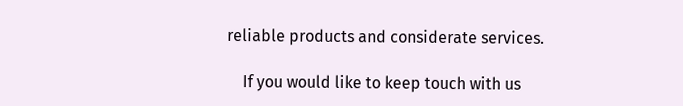reliable products and considerate services.

    If you would like to keep touch with us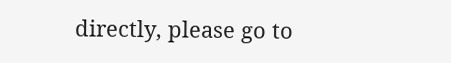directly, please go to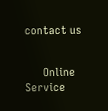contact us


      Online Service